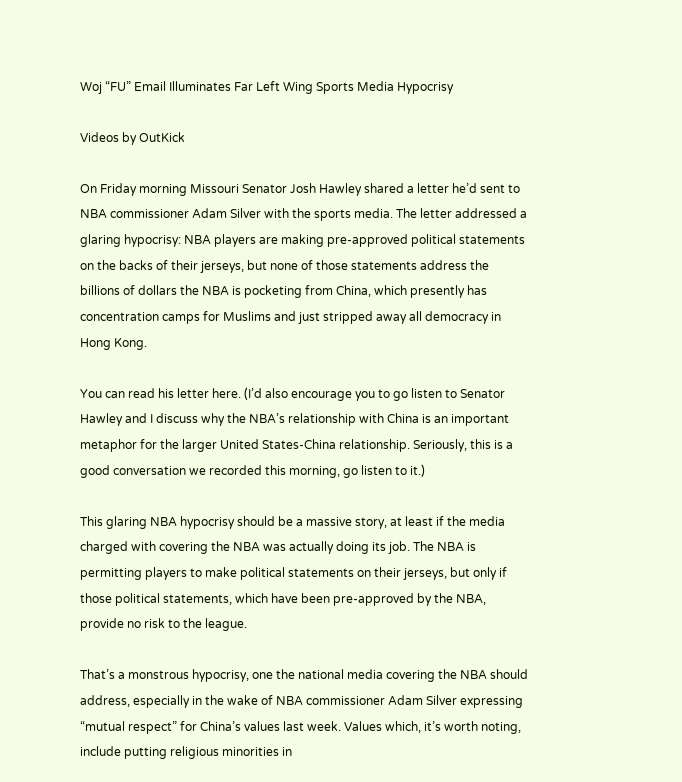Woj “FU” Email Illuminates Far Left Wing Sports Media Hypocrisy

Videos by OutKick

On Friday morning Missouri Senator Josh Hawley shared a letter he’d sent to NBA commissioner Adam Silver with the sports media. The letter addressed a glaring hypocrisy: NBA players are making pre-approved political statements on the backs of their jerseys, but none of those statements address the billions of dollars the NBA is pocketing from China, which presently has concentration camps for Muslims and just stripped away all democracy in Hong Kong.

You can read his letter here. (I’d also encourage you to go listen to Senator Hawley and I discuss why the NBA’s relationship with China is an important metaphor for the larger United States-China relationship. Seriously, this is a good conversation we recorded this morning, go listen to it.)

This glaring NBA hypocrisy should be a massive story, at least if the media charged with covering the NBA was actually doing its job. The NBA is permitting players to make political statements on their jerseys, but only if those political statements, which have been pre-approved by the NBA, provide no risk to the league.

That’s a monstrous hypocrisy, one the national media covering the NBA should address, especially in the wake of NBA commissioner Adam Silver expressing “mutual respect” for China’s values last week. Values which, it’s worth noting, include putting religious minorities in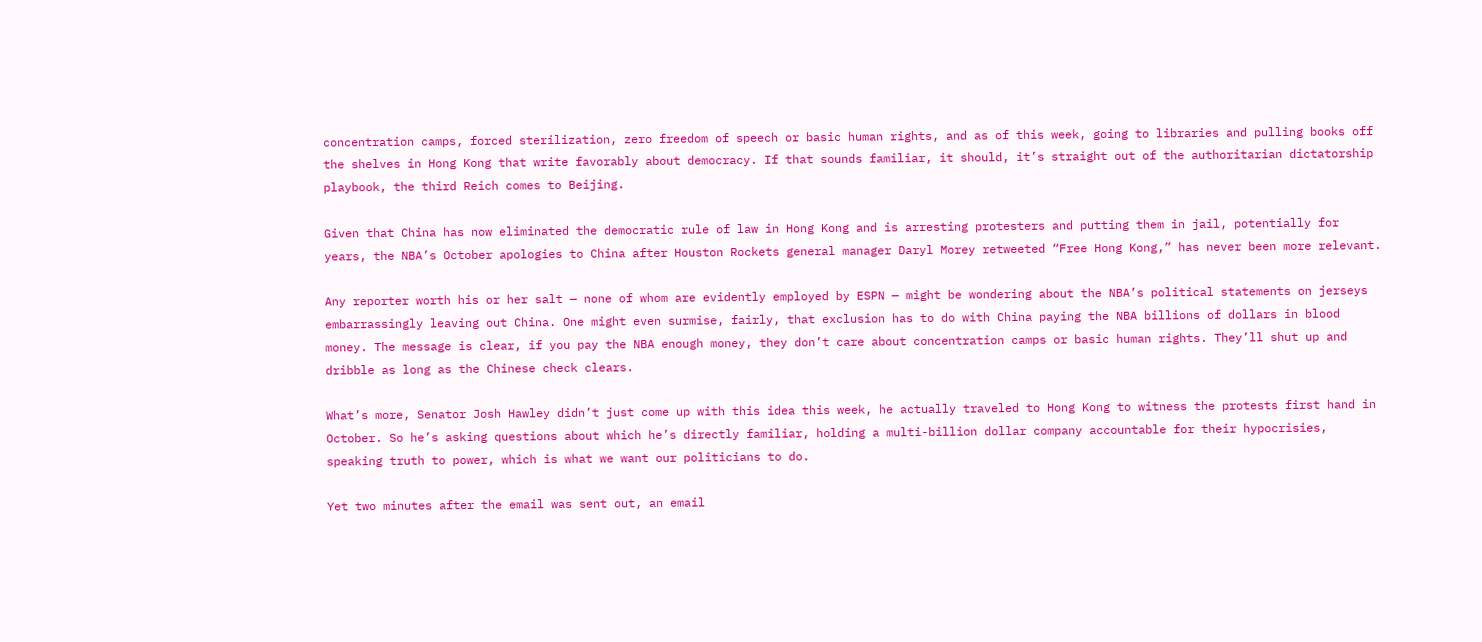concentration camps, forced sterilization, zero freedom of speech or basic human rights, and as of this week, going to libraries and pulling books off the shelves in Hong Kong that write favorably about democracy. If that sounds familiar, it should, it’s straight out of the authoritarian dictatorship playbook, the third Reich comes to Beijing.

Given that China has now eliminated the democratic rule of law in Hong Kong and is arresting protesters and putting them in jail, potentially for years, the NBA’s October apologies to China after Houston Rockets general manager Daryl Morey retweeted “Free Hong Kong,” has never been more relevant.

Any reporter worth his or her salt — none of whom are evidently employed by ESPN — might be wondering about the NBA’s political statements on jerseys embarrassingly leaving out China. One might even surmise, fairly, that exclusion has to do with China paying the NBA billions of dollars in blood money. The message is clear, if you pay the NBA enough money, they don’t care about concentration camps or basic human rights. They’ll shut up and dribble as long as the Chinese check clears.

What’s more, Senator Josh Hawley didn’t just come up with this idea this week, he actually traveled to Hong Kong to witness the protests first hand in October. So he’s asking questions about which he’s directly familiar, holding a multi-billion dollar company accountable for their hypocrisies, speaking truth to power, which is what we want our politicians to do.

Yet two minutes after the email was sent out, an email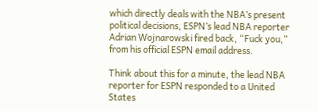which directly deals with the NBA’s present political decisions, ESPN’s lead NBA reporter Adrian Wojnarowski fired back, “Fuck you,” from his official ESPN email address.

Think about this for a minute, the lead NBA reporter for ESPN responded to a United States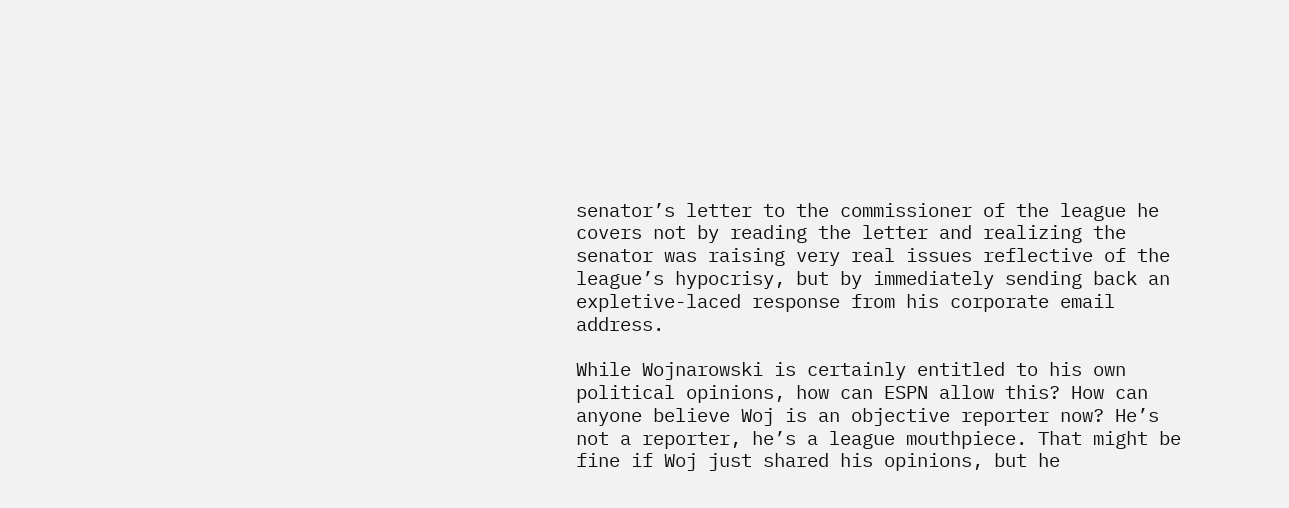senator’s letter to the commissioner of the league he covers not by reading the letter and realizing the senator was raising very real issues reflective of the league’s hypocrisy, but by immediately sending back an expletive-laced response from his corporate email address.

While Wojnarowski is certainly entitled to his own political opinions, how can ESPN allow this? How can anyone believe Woj is an objective reporter now? He’s not a reporter, he’s a league mouthpiece. That might be fine if Woj just shared his opinions, but he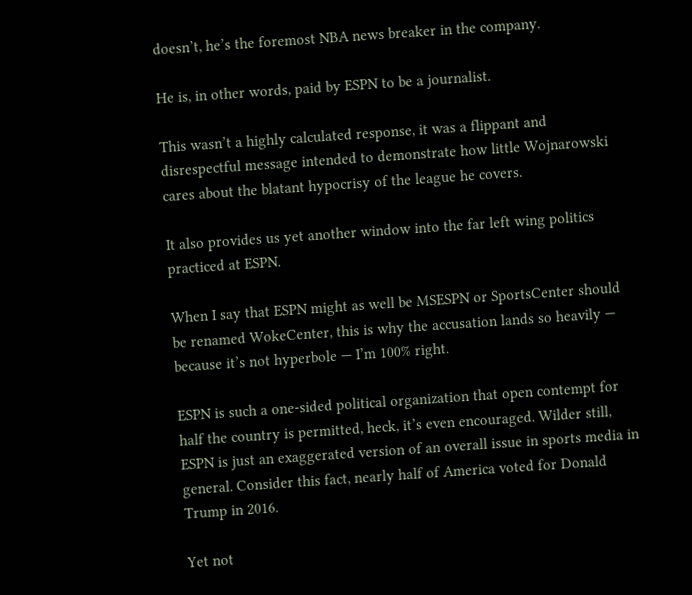doesn’t, he’s the foremost NBA news breaker in the company.

He is, in other words, paid by ESPN to be a journalist.

This wasn’t a highly calculated response, it was a flippant and disrespectful message intended to demonstrate how little Wojnarowski cares about the blatant hypocrisy of the league he covers.

It also provides us yet another window into the far left wing politics practiced at ESPN.

When I say that ESPN might as well be MSESPN or SportsCenter should be renamed WokeCenter, this is why the accusation lands so heavily — because it’s not hyperbole — I’m 100% right.

ESPN is such a one-sided political organization that open contempt for half the country is permitted, heck, it’s even encouraged. Wilder still, ESPN is just an exaggerated version of an overall issue in sports media in general. Consider this fact, nearly half of America voted for Donald Trump in 2016.

Yet not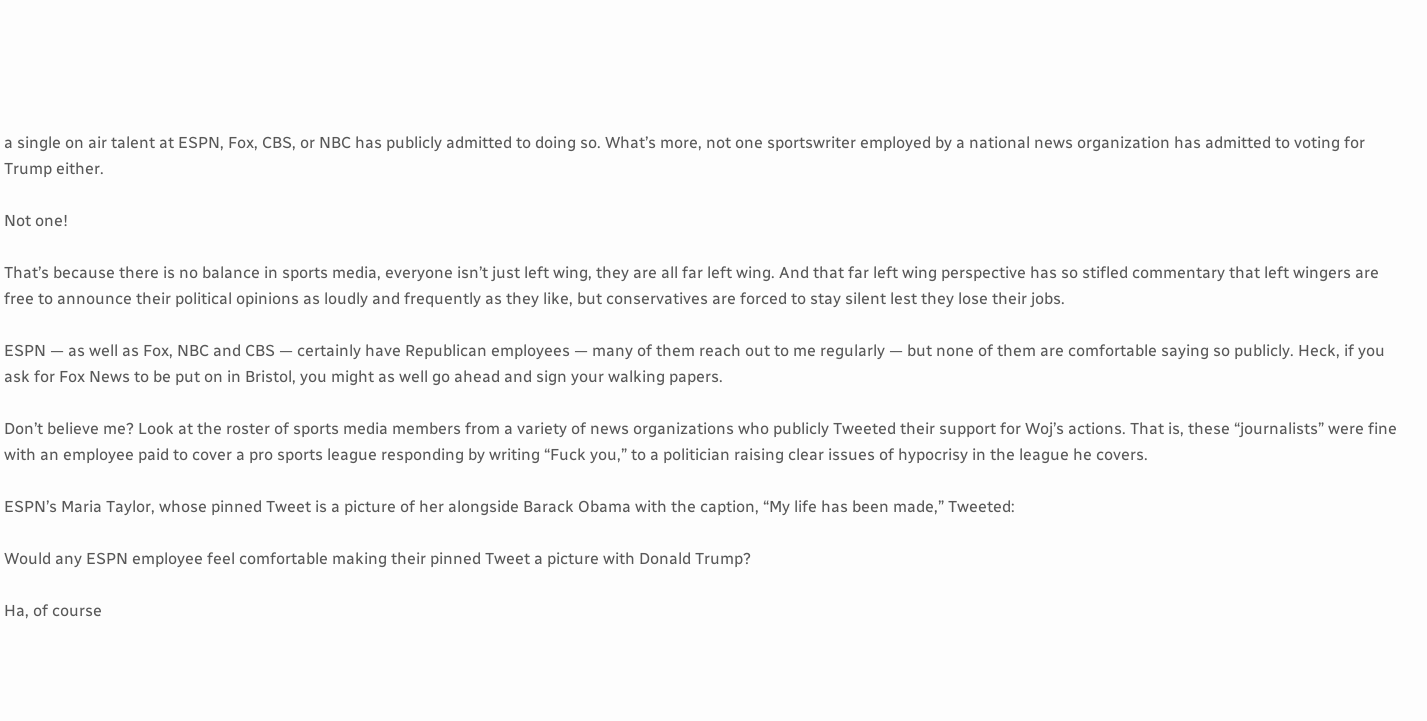a single on air talent at ESPN, Fox, CBS, or NBC has publicly admitted to doing so. What’s more, not one sportswriter employed by a national news organization has admitted to voting for Trump either.

Not one!

That’s because there is no balance in sports media, everyone isn’t just left wing, they are all far left wing. And that far left wing perspective has so stifled commentary that left wingers are free to announce their political opinions as loudly and frequently as they like, but conservatives are forced to stay silent lest they lose their jobs.

ESPN — as well as Fox, NBC and CBS — certainly have Republican employees — many of them reach out to me regularly — but none of them are comfortable saying so publicly. Heck, if you ask for Fox News to be put on in Bristol, you might as well go ahead and sign your walking papers.

Don’t believe me? Look at the roster of sports media members from a variety of news organizations who publicly Tweeted their support for Woj’s actions. That is, these “journalists” were fine with an employee paid to cover a pro sports league responding by writing “Fuck you,” to a politician raising clear issues of hypocrisy in the league he covers.

ESPN’s Maria Taylor, whose pinned Tweet is a picture of her alongside Barack Obama with the caption, “My life has been made,” Tweeted:

Would any ESPN employee feel comfortable making their pinned Tweet a picture with Donald Trump?

Ha, of course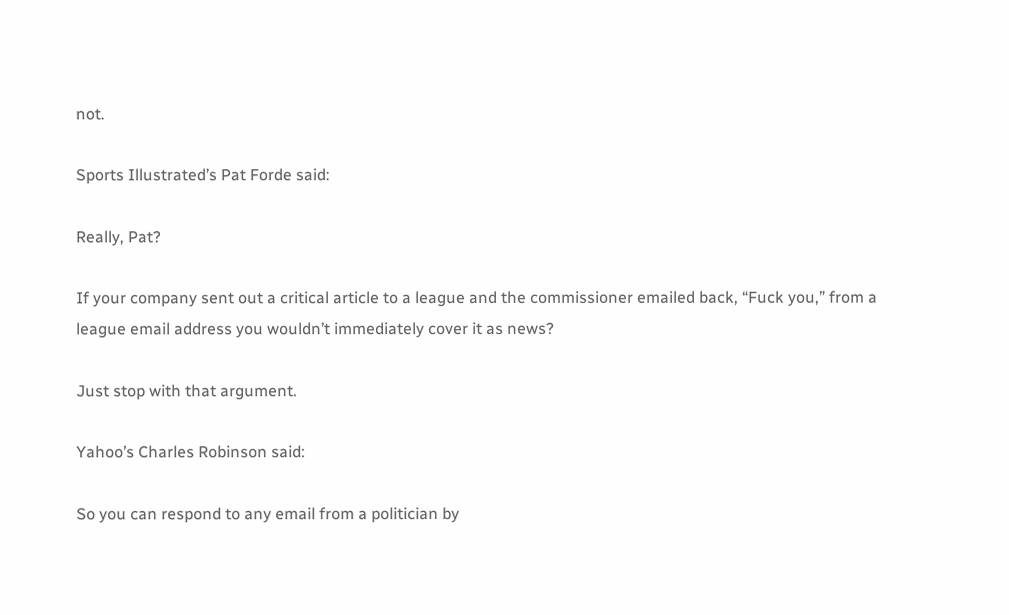not.

Sports Illustrated’s Pat Forde said:

Really, Pat?

If your company sent out a critical article to a league and the commissioner emailed back, “Fuck you,” from a league email address you wouldn’t immediately cover it as news?

Just stop with that argument.

Yahoo’s Charles Robinson said:

So you can respond to any email from a politician by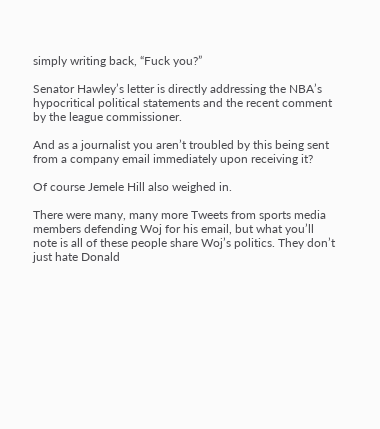simply writing back, “Fuck you?”

Senator Hawley’s letter is directly addressing the NBA’s hypocritical political statements and the recent comment by the league commissioner.

And as a journalist you aren’t troubled by this being sent from a company email immediately upon receiving it?

Of course Jemele Hill also weighed in.

There were many, many more Tweets from sports media members defending Woj for his email, but what you’ll note is all of these people share Woj’s politics. They don’t just hate Donald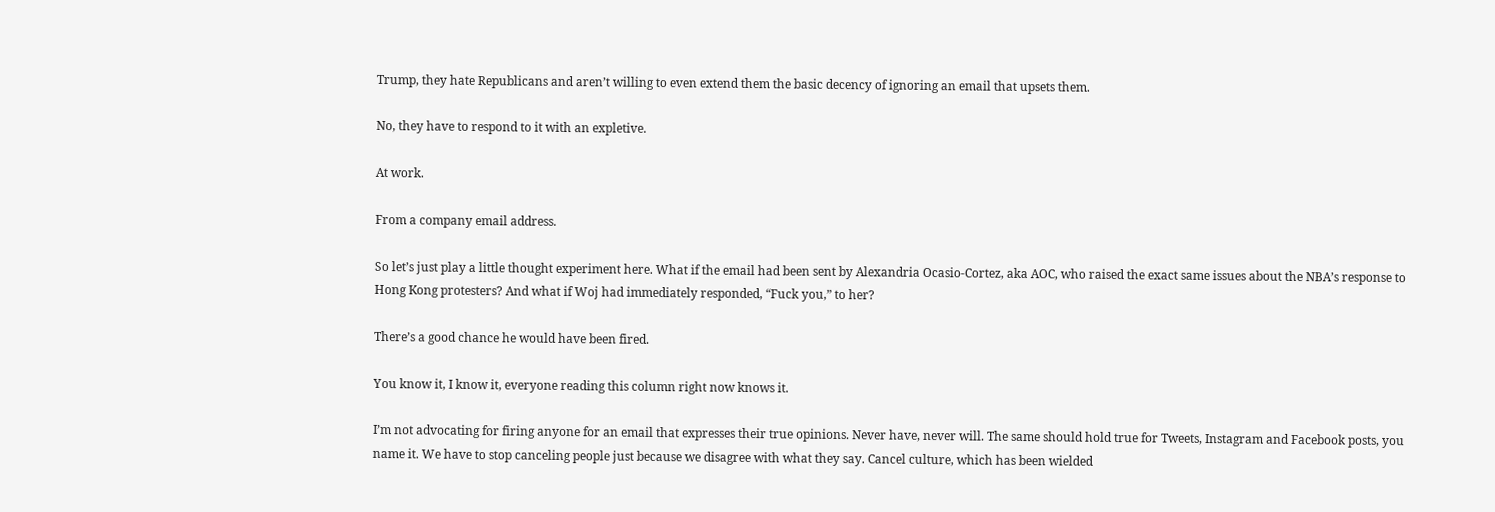Trump, they hate Republicans and aren’t willing to even extend them the basic decency of ignoring an email that upsets them.

No, they have to respond to it with an expletive.

At work.

From a company email address.

So let’s just play a little thought experiment here. What if the email had been sent by Alexandria Ocasio-Cortez, aka AOC, who raised the exact same issues about the NBA’s response to Hong Kong protesters? And what if Woj had immediately responded, “Fuck you,” to her?

There’s a good chance he would have been fired.

You know it, I know it, everyone reading this column right now knows it.

I’m not advocating for firing anyone for an email that expresses their true opinions. Never have, never will. The same should hold true for Tweets, Instagram and Facebook posts, you name it. We have to stop canceling people just because we disagree with what they say. Cancel culture, which has been wielded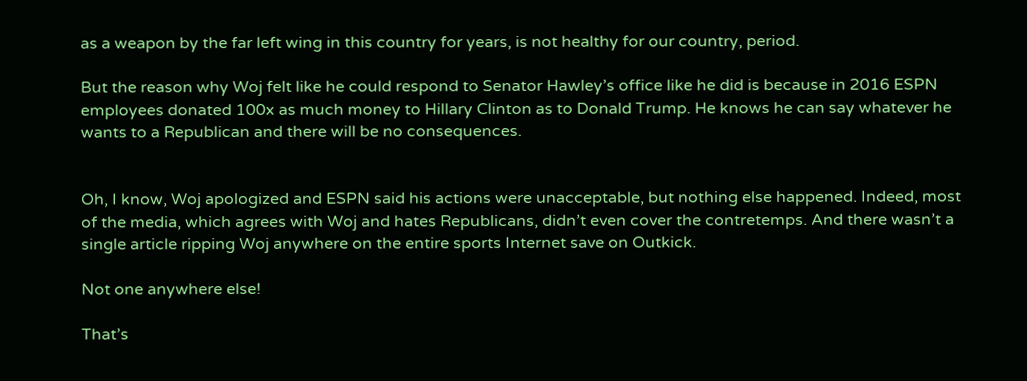as a weapon by the far left wing in this country for years, is not healthy for our country, period.

But the reason why Woj felt like he could respond to Senator Hawley’s office like he did is because in 2016 ESPN employees donated 100x as much money to Hillary Clinton as to Donald Trump. He knows he can say whatever he wants to a Republican and there will be no consequences.


Oh, I know, Woj apologized and ESPN said his actions were unacceptable, but nothing else happened. Indeed, most of the media, which agrees with Woj and hates Republicans, didn’t even cover the contretemps. And there wasn’t a single article ripping Woj anywhere on the entire sports Internet save on Outkick.

Not one anywhere else!

That’s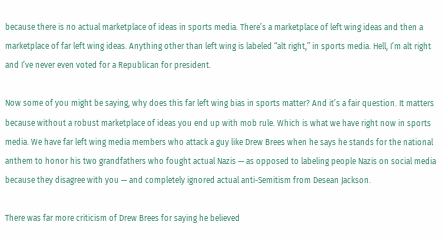because there is no actual marketplace of ideas in sports media. There’s a marketplace of left wing ideas and then a marketplace of far left wing ideas. Anything other than left wing is labeled “alt right,” in sports media. Hell, I’m alt right and I’ve never even voted for a Republican for president.

Now some of you might be saying, why does this far left wing bias in sports matter? And it’s a fair question. It matters because without a robust marketplace of ideas you end up with mob rule. Which is what we have right now in sports media. We have far left wing media members who attack a guy like Drew Brees when he says he stands for the national anthem to honor his two grandfathers who fought actual Nazis — as opposed to labeling people Nazis on social media because they disagree with you — and completely ignored actual anti-Semitism from Desean Jackson.

There was far more criticism of Drew Brees for saying he believed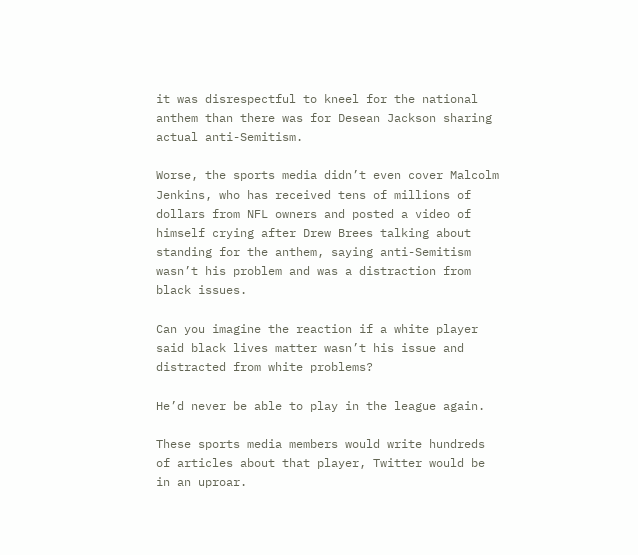it was disrespectful to kneel for the national anthem than there was for Desean Jackson sharing actual anti-Semitism.

Worse, the sports media didn’t even cover Malcolm Jenkins, who has received tens of millions of dollars from NFL owners and posted a video of himself crying after Drew Brees talking about standing for the anthem, saying anti-Semitism wasn’t his problem and was a distraction from black issues.

Can you imagine the reaction if a white player said black lives matter wasn’t his issue and distracted from white problems?

He’d never be able to play in the league again.

These sports media members would write hundreds of articles about that player, Twitter would be in an uproar.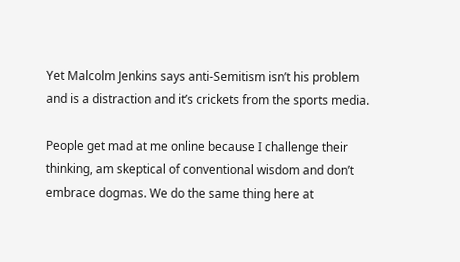Yet Malcolm Jenkins says anti-Semitism isn’t his problem and is a distraction and it’s crickets from the sports media.

People get mad at me online because I challenge their thinking, am skeptical of conventional wisdom and don’t embrace dogmas. We do the same thing here at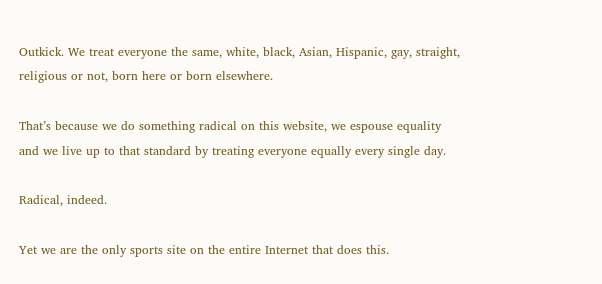Outkick. We treat everyone the same, white, black, Asian, Hispanic, gay, straight, religious or not, born here or born elsewhere.

That’s because we do something radical on this website, we espouse equality and we live up to that standard by treating everyone equally every single day.

Radical, indeed.

Yet we are the only sports site on the entire Internet that does this.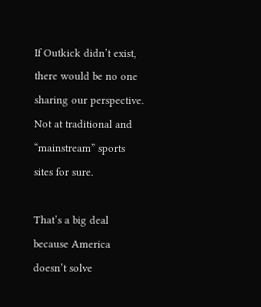If Outkick didn’t exist, there would be no one sharing our perspective. Not at traditional and “mainstream” sports sites for sure.

That’s a big deal because America doesn’t solve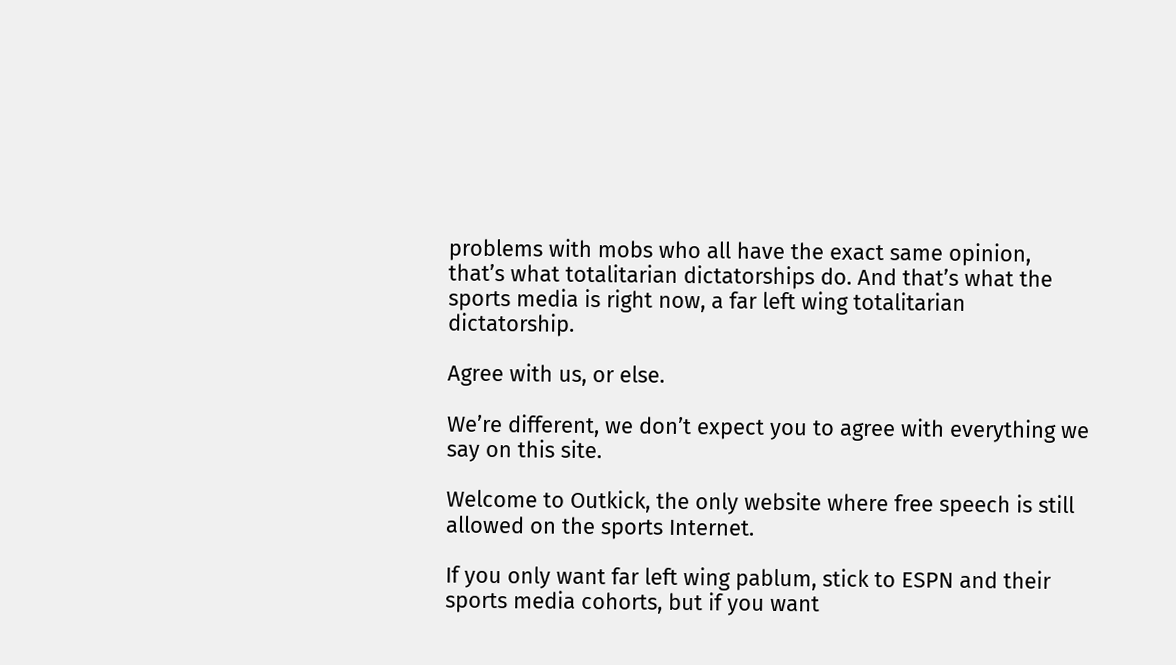problems with mobs who all have the exact same opinion, that’s what totalitarian dictatorships do. And that’s what the sports media is right now, a far left wing totalitarian dictatorship.

Agree with us, or else.

We’re different, we don’t expect you to agree with everything we say on this site.

Welcome to Outkick, the only website where free speech is still allowed on the sports Internet.

If you only want far left wing pablum, stick to ESPN and their sports media cohorts, but if you want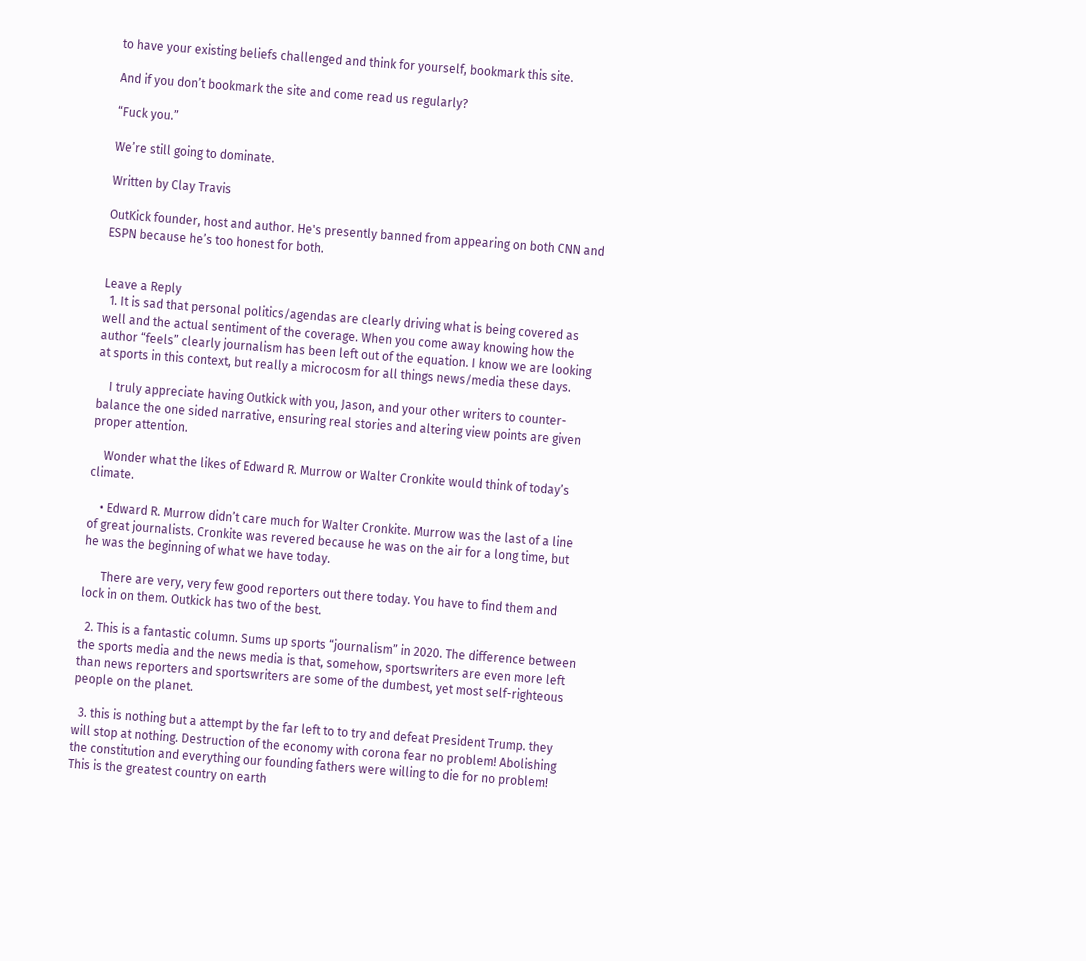to have your existing beliefs challenged and think for yourself, bookmark this site.

And if you don’t bookmark the site and come read us regularly?

“Fuck you.”

We’re still going to dominate.

Written by Clay Travis

OutKick founder, host and author. He's presently banned from appearing on both CNN and ESPN because he’s too honest for both.


Leave a Reply
  1. It is sad that personal politics/agendas are clearly driving what is being covered as well and the actual sentiment of the coverage. When you come away knowing how the author “feels” clearly journalism has been left out of the equation. I know we are looking at sports in this context, but really a microcosm for all things news/media these days.

    I truly appreciate having Outkick with you, Jason, and your other writers to counter-balance the one sided narrative, ensuring real stories and altering view points are given proper attention.

    Wonder what the likes of Edward R. Murrow or Walter Cronkite would think of today’s climate.

    • Edward R. Murrow didn’t care much for Walter Cronkite. Murrow was the last of a line of great journalists. Cronkite was revered because he was on the air for a long time, but he was the beginning of what we have today.

      There are very, very few good reporters out there today. You have to find them and lock in on them. Outkick has two of the best.

  2. This is a fantastic column. Sums up sports “journalism” in 2020. The difference between the sports media and the news media is that, somehow, sportswriters are even more left than news reporters and sportswriters are some of the dumbest, yet most self-righteous people on the planet.

  3. this is nothing but a attempt by the far left to to try and defeat President Trump. they will stop at nothing. Destruction of the economy with corona fear no problem! Abolishing the constitution and everything our founding fathers were willing to die for no problem! This is the greatest country on earth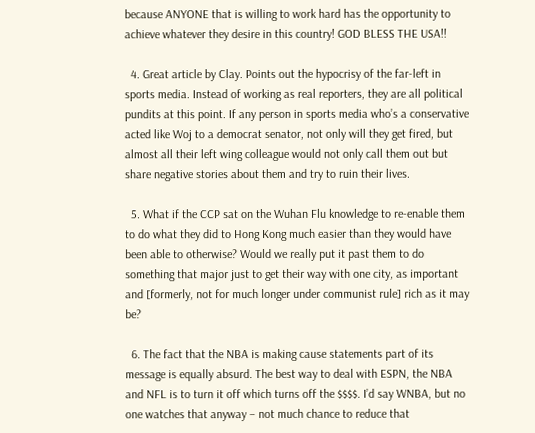because ANYONE that is willing to work hard has the opportunity to achieve whatever they desire in this country! GOD BLESS THE USA!!

  4. Great article by Clay. Points out the hypocrisy of the far-left in sports media. Instead of working as real reporters, they are all political pundits at this point. If any person in sports media who’s a conservative acted like Woj to a democrat senator, not only will they get fired, but almost all their left wing colleague would not only call them out but share negative stories about them and try to ruin their lives.

  5. What if the CCP sat on the Wuhan Flu knowledge to re-enable them to do what they did to Hong Kong much easier than they would have been able to otherwise? Would we really put it past them to do something that major just to get their way with one city, as important and [formerly, not for much longer under communist rule] rich as it may be?

  6. The fact that the NBA is making cause statements part of its message is equally absurd. The best way to deal with ESPN, the NBA and NFL is to turn it off which turns off the $$$$. I’d say WNBA, but no one watches that anyway – not much chance to reduce that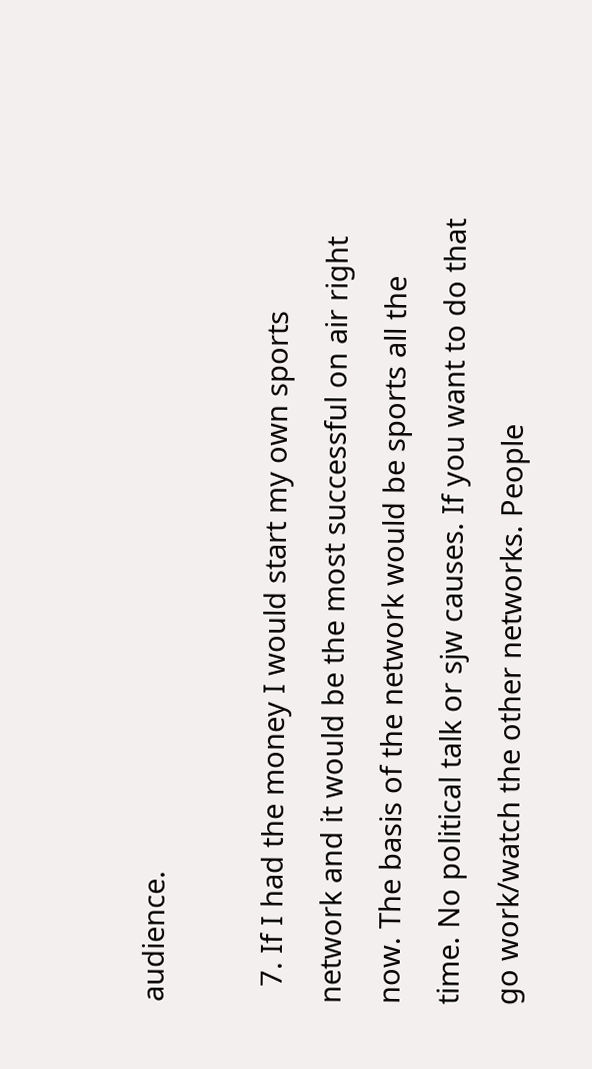audience.

  7. If I had the money I would start my own sports network and it would be the most successful on air right now. The basis of the network would be sports all the time. No political talk or sjw causes. If you want to do that go work/watch the other networks. People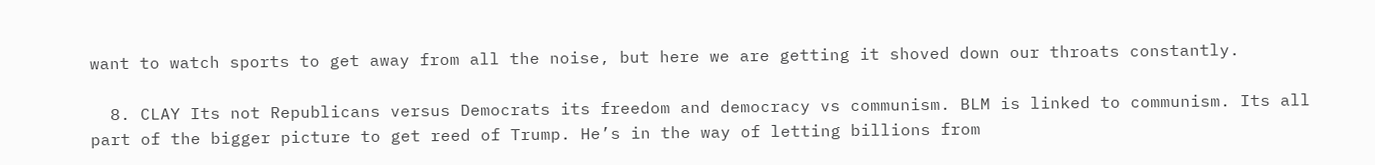want to watch sports to get away from all the noise, but here we are getting it shoved down our throats constantly.

  8. CLAY Its not Republicans versus Democrats its freedom and democracy vs communism. BLM is linked to communism. Its all part of the bigger picture to get reed of Trump. He’s in the way of letting billions from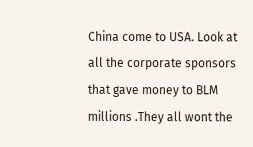China come to USA. Look at all the corporate sponsors that gave money to BLM millions .They all wont the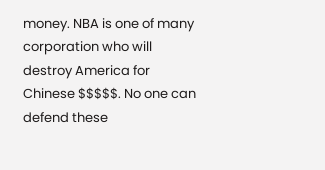money. NBA is one of many corporation who will destroy America for Chinese $$$$$. No one can defend these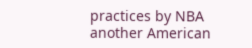practices by NBA another American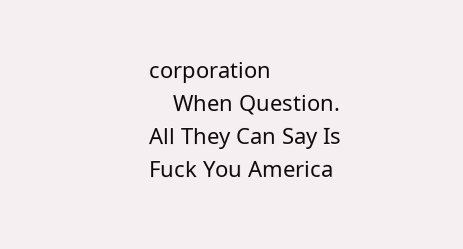corporation
    When Question. All They Can Say Is Fuck You America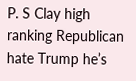P. S Clay high ranking Republican hate Trump he’s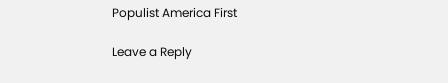Populist America First

Leave a Reply